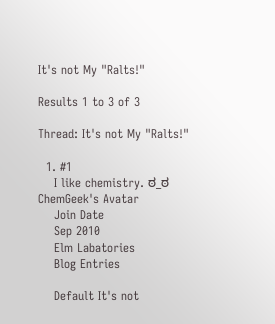It's not My "Ralts!"

Results 1 to 3 of 3

Thread: It's not My "Ralts!"

  1. #1
    I like chemistry. ಠ_ಠ ChemGeek's Avatar
    Join Date
    Sep 2010
    Elm Labatories
    Blog Entries

    Default It's not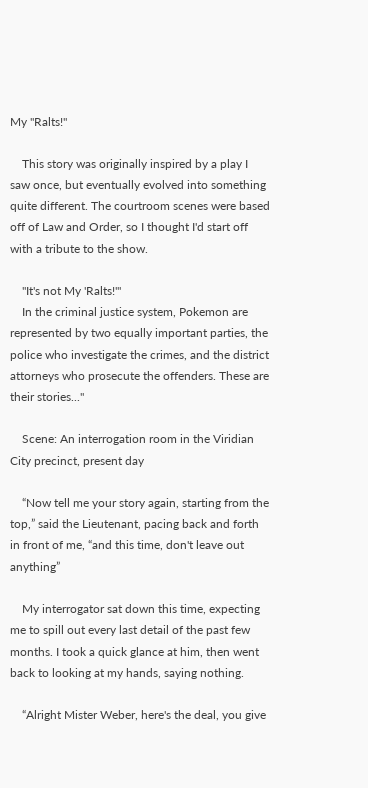My "Ralts!"

    This story was originally inspired by a play I saw once, but eventually evolved into something quite different. The courtroom scenes were based off of Law and Order, so I thought I'd start off with a tribute to the show.

    "It's not My 'Ralts!'"
    In the criminal justice system, Pokemon are represented by two equally important parties, the police who investigate the crimes, and the district attorneys who prosecute the offenders. These are their stories..."

    Scene: An interrogation room in the Viridian City precinct, present day

    “Now tell me your story again, starting from the top,” said the Lieutenant, pacing back and forth in front of me, “and this time, don't leave out anything”

    My interrogator sat down this time, expecting me to spill out every last detail of the past few months. I took a quick glance at him, then went back to looking at my hands, saying nothing.

    “Alright Mister Weber, here's the deal, you give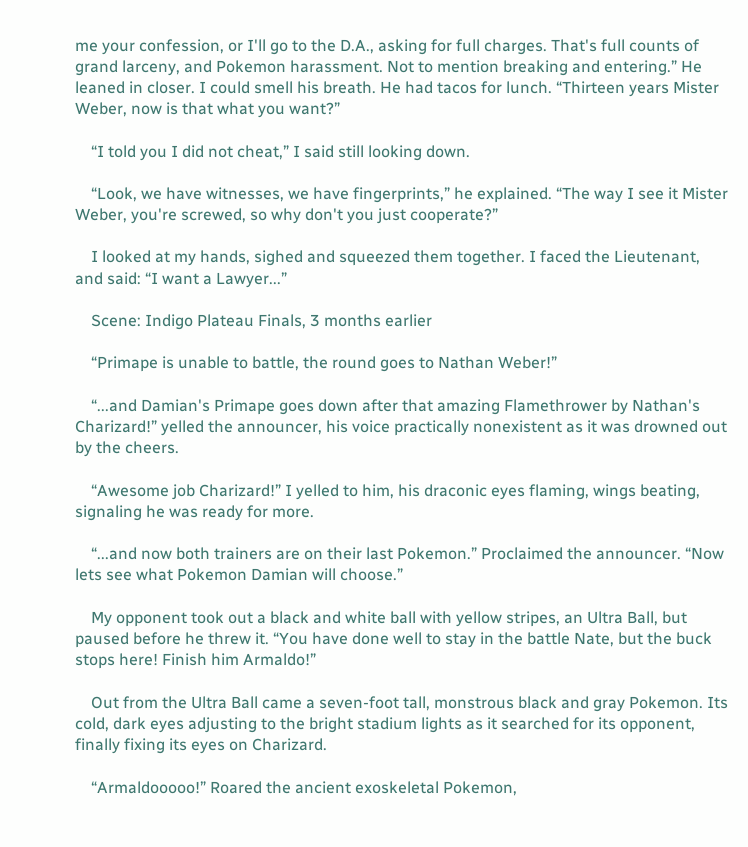me your confession, or I'll go to the D.A., asking for full charges. That's full counts of grand larceny, and Pokemon harassment. Not to mention breaking and entering.” He leaned in closer. I could smell his breath. He had tacos for lunch. “Thirteen years Mister Weber, now is that what you want?”

    “I told you I did not cheat,” I said still looking down.

    “Look, we have witnesses, we have fingerprints,” he explained. “The way I see it Mister Weber, you're screwed, so why don't you just cooperate?”

    I looked at my hands, sighed and squeezed them together. I faced the Lieutenant, and said: “I want a Lawyer...”

    Scene: Indigo Plateau Finals, 3 months earlier

    “Primape is unable to battle, the round goes to Nathan Weber!”

    “...and Damian's Primape goes down after that amazing Flamethrower by Nathan's Charizard!” yelled the announcer, his voice practically nonexistent as it was drowned out by the cheers.

    “Awesome job Charizard!” I yelled to him, his draconic eyes flaming, wings beating, signaling he was ready for more.

    “...and now both trainers are on their last Pokemon.” Proclaimed the announcer. “Now lets see what Pokemon Damian will choose.”

    My opponent took out a black and white ball with yellow stripes, an Ultra Ball, but paused before he threw it. “You have done well to stay in the battle Nate, but the buck stops here! Finish him Armaldo!”

    Out from the Ultra Ball came a seven-foot tall, monstrous black and gray Pokemon. Its cold, dark eyes adjusting to the bright stadium lights as it searched for its opponent, finally fixing its eyes on Charizard.

    “Armaldooooo!” Roared the ancient exoskeletal Pokemon,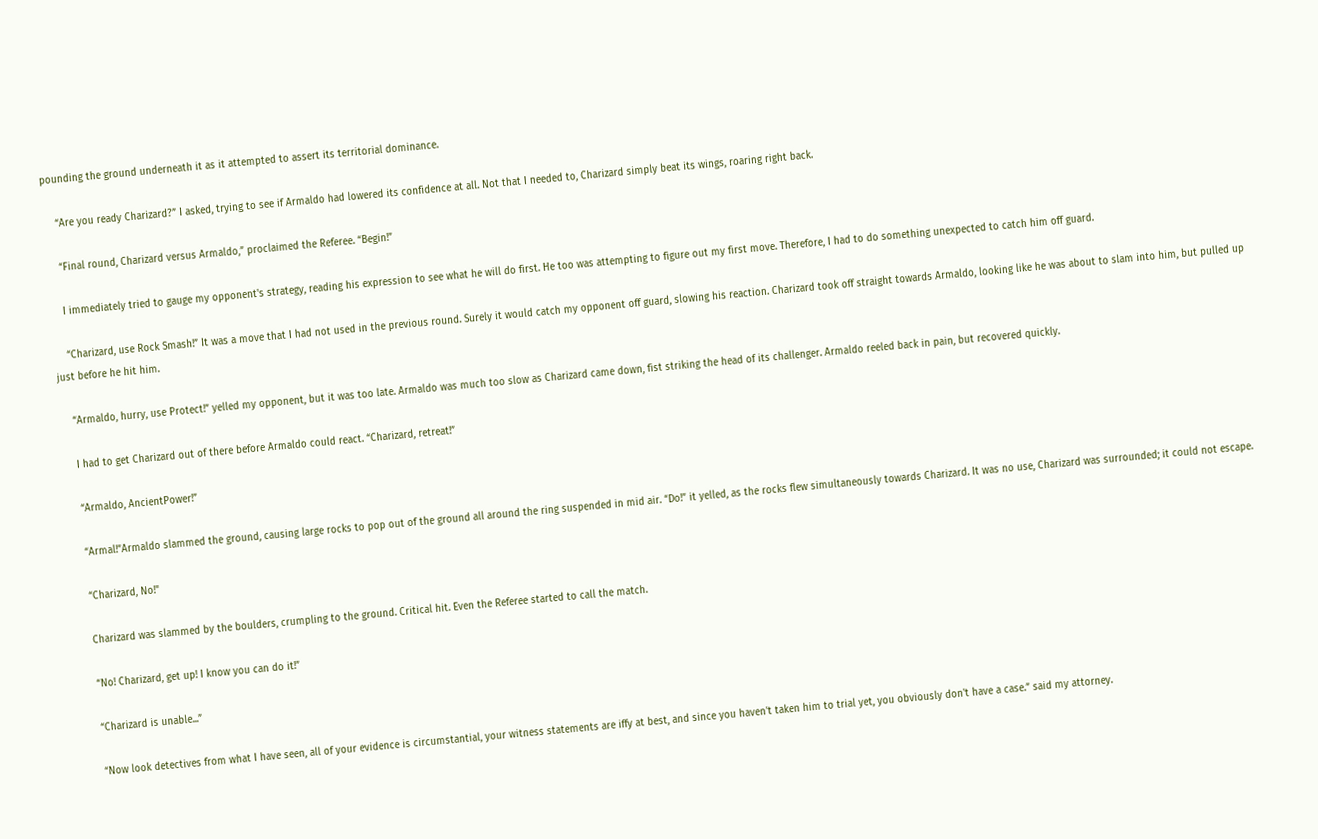pounding the ground underneath it as it attempted to assert its territorial dominance.

    “Are you ready Charizard?” I asked, trying to see if Armaldo had lowered its confidence at all. Not that I needed to, Charizard simply beat its wings, roaring right back.

    “Final round, Charizard versus Armaldo,” proclaimed the Referee. “Begin!”

    I immediately tried to gauge my opponent's strategy, reading his expression to see what he will do first. He too was attempting to figure out my first move. Therefore, I had to do something unexpected to catch him off guard.

    “Charizard, use Rock Smash!” It was a move that I had not used in the previous round. Surely it would catch my opponent off guard, slowing his reaction. Charizard took off straight towards Armaldo, looking like he was about to slam into him, but pulled up just before he hit him.

    “Armaldo, hurry, use Protect!” yelled my opponent, but it was too late. Armaldo was much too slow as Charizard came down, fist striking the head of its challenger. Armaldo reeled back in pain, but recovered quickly.

    I had to get Charizard out of there before Armaldo could react. “Charizard, retreat!”

    “Armaldo, AncientPower!”

    “Armal!”Armaldo slammed the ground, causing large rocks to pop out of the ground all around the ring suspended in mid air. “Do!” it yelled, as the rocks flew simultaneously towards Charizard. It was no use, Charizard was surrounded; it could not escape.

    “Charizard, No!"

    Charizard was slammed by the boulders, crumpling to the ground. Critical hit. Even the Referee started to call the match.

    “No! Charizard, get up! I know you can do it!”

    “Charizard is unable...”

    “Now look detectives from what I have seen, all of your evidence is circumstantial, your witness statements are iffy at best, and since you haven't taken him to trial yet, you obviously don't have a case.” said my attorney.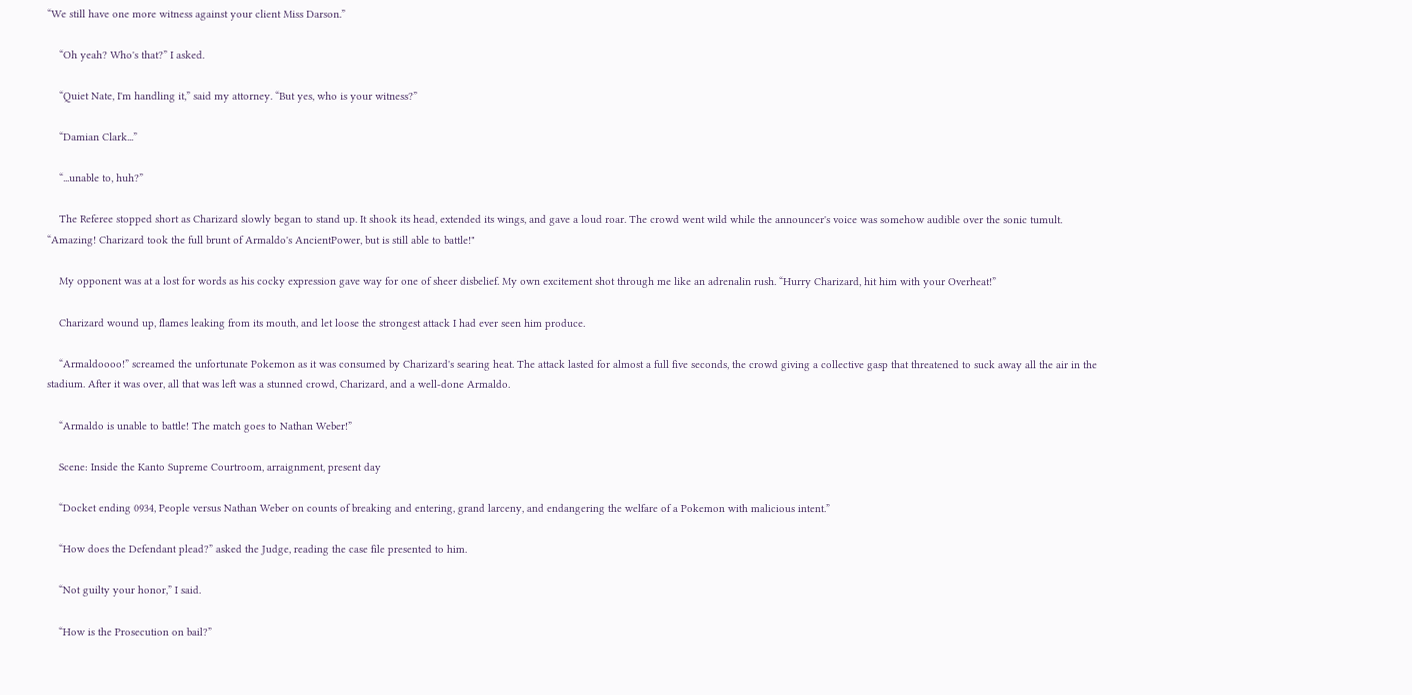“We still have one more witness against your client Miss Darson.”

    “Oh yeah? Who's that?” I asked.

    “Quiet Nate, I'm handling it,” said my attorney. “But yes, who is your witness?”

    “Damian Clark...”

    “...unable to, huh?”

    The Referee stopped short as Charizard slowly began to stand up. It shook its head, extended its wings, and gave a loud roar. The crowd went wild while the announcer's voice was somehow audible over the sonic tumult. “Amazing! Charizard took the full brunt of Armaldo's AncientPower, but is still able to battle!"

    My opponent was at a lost for words as his cocky expression gave way for one of sheer disbelief. My own excitement shot through me like an adrenalin rush. “Hurry Charizard, hit him with your Overheat!”

    Charizard wound up, flames leaking from its mouth, and let loose the strongest attack I had ever seen him produce.

    “Armaldoooo!” screamed the unfortunate Pokemon as it was consumed by Charizard's searing heat. The attack lasted for almost a full five seconds, the crowd giving a collective gasp that threatened to suck away all the air in the stadium. After it was over, all that was left was a stunned crowd, Charizard, and a well-done Armaldo.

    “Armaldo is unable to battle! The match goes to Nathan Weber!”

    Scene: Inside the Kanto Supreme Courtroom, arraignment, present day

    “Docket ending 0934, People versus Nathan Weber on counts of breaking and entering, grand larceny, and endangering the welfare of a Pokemon with malicious intent.”

    “How does the Defendant plead?” asked the Judge, reading the case file presented to him.

    “Not guilty your honor,” I said.

    “How is the Prosecution on bail?”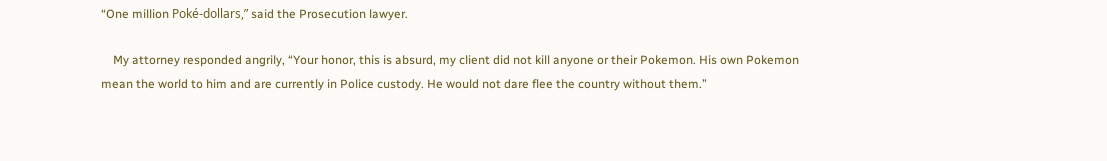“One million Poké-dollars,” said the Prosecution lawyer.

    My attorney responded angrily, “Your honor, this is absurd, my client did not kill anyone or their Pokemon. His own Pokemon mean the world to him and are currently in Police custody. He would not dare flee the country without them.”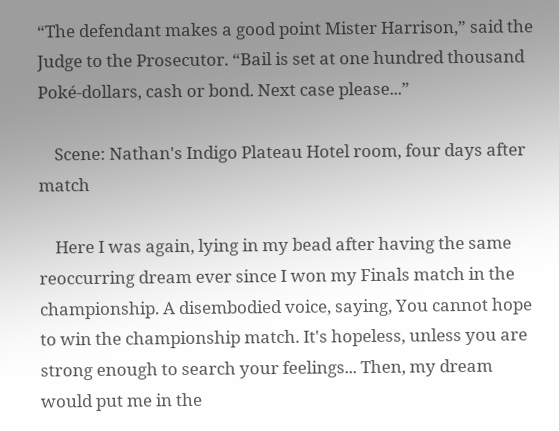“The defendant makes a good point Mister Harrison,” said the Judge to the Prosecutor. “Bail is set at one hundred thousand Poké-dollars, cash or bond. Next case please...”

    Scene: Nathan's Indigo Plateau Hotel room, four days after match

    Here I was again, lying in my bead after having the same reoccurring dream ever since I won my Finals match in the championship. A disembodied voice, saying, You cannot hope to win the championship match. It's hopeless, unless you are strong enough to search your feelings... Then, my dream would put me in the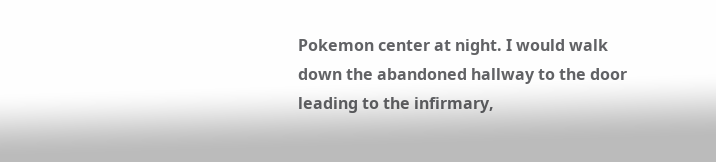Pokemon center at night. I would walk down the abandoned hallway to the door leading to the infirmary,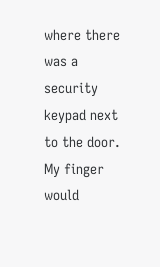where there was a security keypad next to the door. My finger would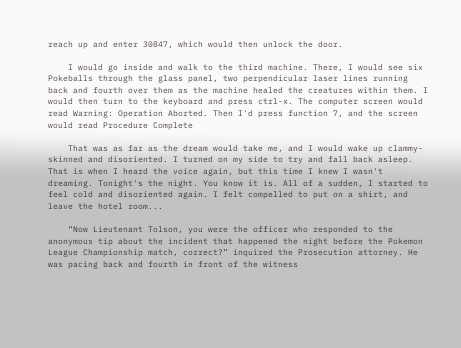reach up and enter 30847, which would then unlock the door.

    I would go inside and walk to the third machine. There, I would see six Pokeballs through the glass panel, two perpendicular laser lines running back and fourth over them as the machine healed the creatures within them. I would then turn to the keyboard and press ctrl-x. The computer screen would read Warning: Operation Aborted. Then I'd press function 7, and the screen would read Procedure Complete

    That was as far as the dream would take me, and I would wake up clammy-skinned and disoriented. I turned on my side to try and fall back asleep. That is when I heard the voice again, but this time I knew I wasn't dreaming. Tonight's the night. You know it is. All of a sudden, I started to feel cold and disoriented again. I felt compelled to put on a shirt, and leave the hotel room...

    “Now Lieutenant Tolson, you were the officer who responded to the anonymous tip about the incident that happened the night before the Pokemon League Championship match, correct?” inquired the Prosecution attorney. He was pacing back and fourth in front of the witness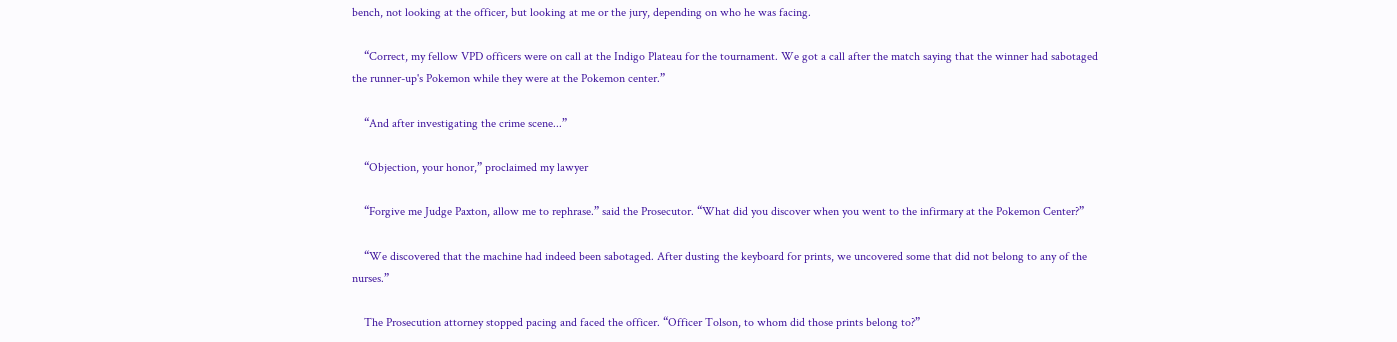bench, not looking at the officer, but looking at me or the jury, depending on who he was facing.

    “Correct, my fellow VPD officers were on call at the Indigo Plateau for the tournament. We got a call after the match saying that the winner had sabotaged the runner-up's Pokemon while they were at the Pokemon center.”

    “And after investigating the crime scene...”

    “Objection, your honor,” proclaimed my lawyer

    “Forgive me Judge Paxton, allow me to rephrase.” said the Prosecutor. “What did you discover when you went to the infirmary at the Pokemon Center?”

    “We discovered that the machine had indeed been sabotaged. After dusting the keyboard for prints, we uncovered some that did not belong to any of the nurses.”

    The Prosecution attorney stopped pacing and faced the officer. “Officer Tolson, to whom did those prints belong to?”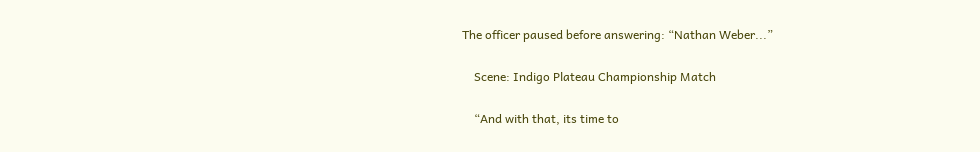The officer paused before answering: “Nathan Weber...”

    Scene: Indigo Plateau Championship Match

    “And with that, its time to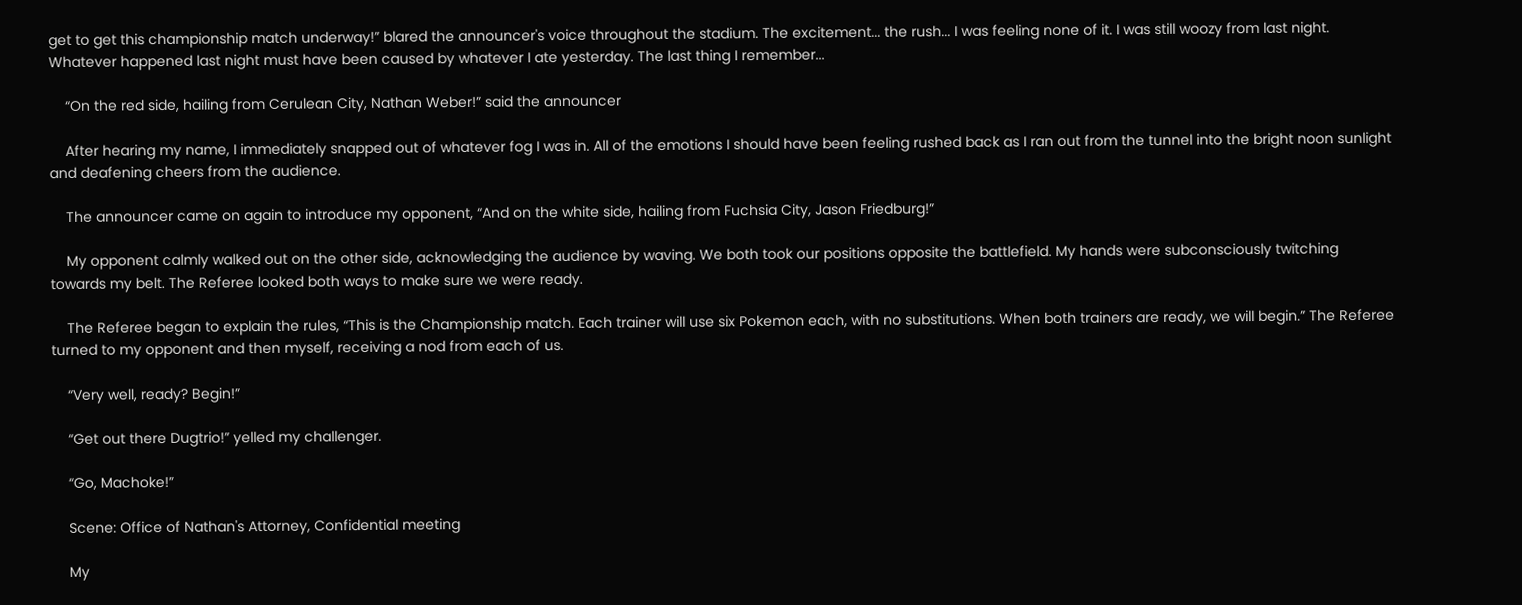get to get this championship match underway!” blared the announcer's voice throughout the stadium. The excitement... the rush... I was feeling none of it. I was still woozy from last night. Whatever happened last night must have been caused by whatever I ate yesterday. The last thing I remember...

    “On the red side, hailing from Cerulean City, Nathan Weber!” said the announcer

    After hearing my name, I immediately snapped out of whatever fog I was in. All of the emotions I should have been feeling rushed back as I ran out from the tunnel into the bright noon sunlight and deafening cheers from the audience.

    The announcer came on again to introduce my opponent, “And on the white side, hailing from Fuchsia City, Jason Friedburg!”

    My opponent calmly walked out on the other side, acknowledging the audience by waving. We both took our positions opposite the battlefield. My hands were subconsciously twitching towards my belt. The Referee looked both ways to make sure we were ready.

    The Referee began to explain the rules, “This is the Championship match. Each trainer will use six Pokemon each, with no substitutions. When both trainers are ready, we will begin.” The Referee turned to my opponent and then myself, receiving a nod from each of us.

    “Very well, ready? Begin!”

    “Get out there Dugtrio!” yelled my challenger.

    “Go, Machoke!”

    Scene: Office of Nathan's Attorney, Confidential meeting

    My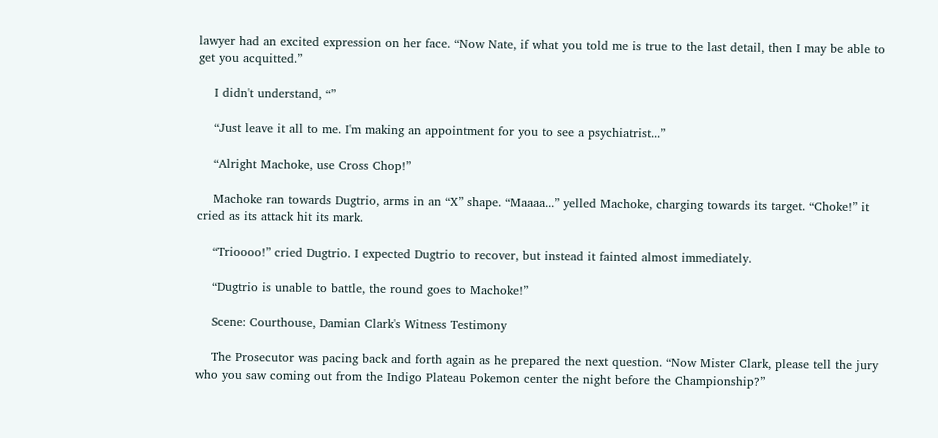lawyer had an excited expression on her face. “Now Nate, if what you told me is true to the last detail, then I may be able to get you acquitted.”

    I didn't understand, “”

    “Just leave it all to me. I'm making an appointment for you to see a psychiatrist...”

    “Alright Machoke, use Cross Chop!”

    Machoke ran towards Dugtrio, arms in an “X” shape. “Maaaa...” yelled Machoke, charging towards its target. “Choke!” it cried as its attack hit its mark.

    “Trioooo!” cried Dugtrio. I expected Dugtrio to recover, but instead it fainted almost immediately.

    “Dugtrio is unable to battle, the round goes to Machoke!”

    Scene: Courthouse, Damian Clark's Witness Testimony

    The Prosecutor was pacing back and forth again as he prepared the next question. “Now Mister Clark, please tell the jury who you saw coming out from the Indigo Plateau Pokemon center the night before the Championship?”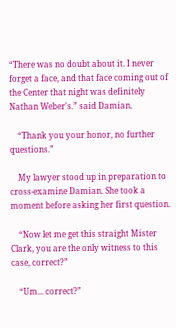“There was no doubt about it. I never forget a face, and that face coming out of the Center that night was definitely Nathan Weber's.” said Damian.

    “Thank you your honor, no further questions.”

    My lawyer stood up in preparation to cross-examine Damian. She took a moment before asking her first question.

    “Now let me get this straight Mister Clark, you are the only witness to this case, correct?”

    “Um... correct?”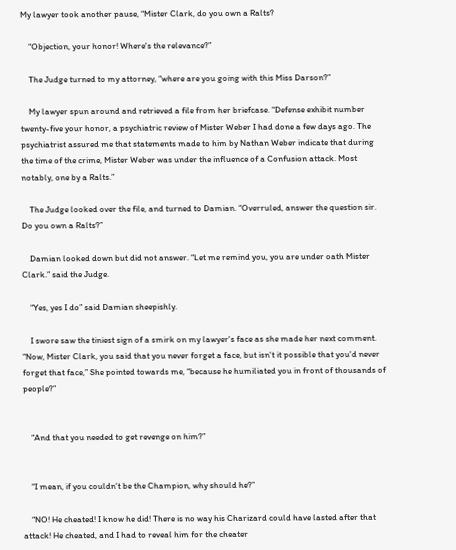My lawyer took another pause, “Mister Clark, do you own a Ralts?

    “Objection, your honor! Where's the relevance?”

    The Judge turned to my attorney, “where are you going with this Miss Darson?”

    My lawyer spun around and retrieved a file from her briefcase. “Defense exhibit number twenty-five your honor, a psychiatric review of Mister Weber I had done a few days ago. The psychiatrist assured me that statements made to him by Nathan Weber indicate that during the time of the crime, Mister Weber was under the influence of a Confusion attack. Most notably, one by a Ralts.”

    The Judge looked over the file, and turned to Damian. “Overruled, answer the question sir. Do you own a Ralts?”

    Damian looked down but did not answer. “Let me remind you, you are under oath Mister Clark.” said the Judge.

    “Yes, yes I do” said Damian sheepishly.

    I swore saw the tiniest sign of a smirk on my lawyer's face as she made her next comment. “Now, Mister Clark, you said that you never forget a face, but isn't it possible that you'd never forget that face,” She pointed towards me, “because he humiliated you in front of thousands of people?”


    “And that you needed to get revenge on him?”


    “I mean, if you couldn't be the Champion, why should he?”

    “NO! He cheated! I know he did! There is no way his Charizard could have lasted after that attack! He cheated, and I had to reveal him for the cheater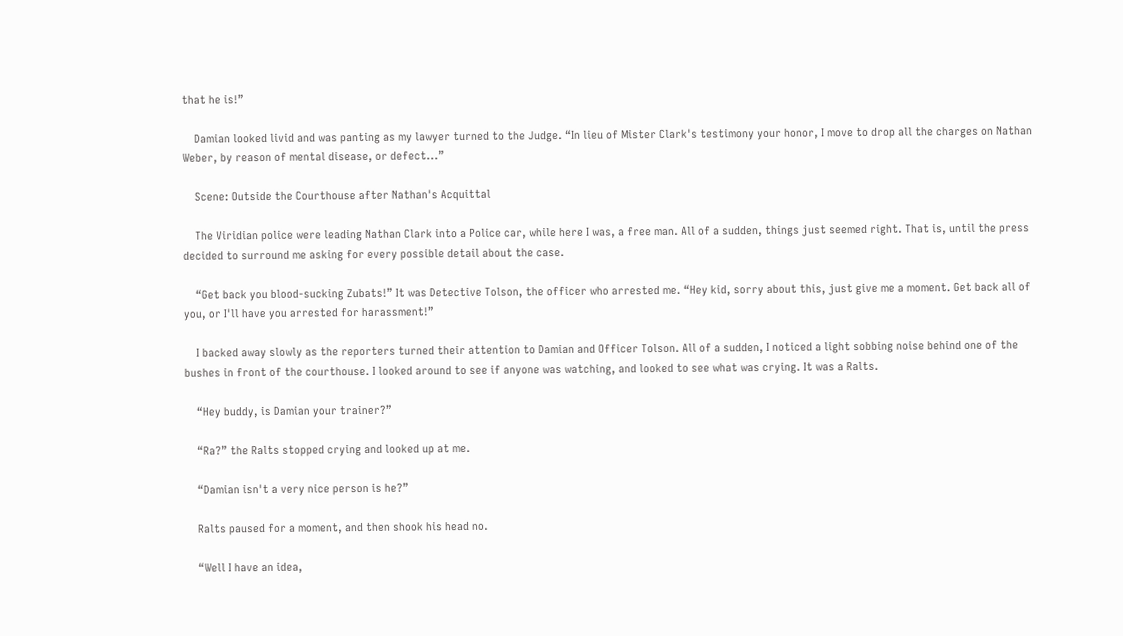that he is!”

    Damian looked livid and was panting as my lawyer turned to the Judge. “In lieu of Mister Clark's testimony your honor, I move to drop all the charges on Nathan Weber, by reason of mental disease, or defect...”

    Scene: Outside the Courthouse after Nathan's Acquittal

    The Viridian police were leading Nathan Clark into a Police car, while here I was, a free man. All of a sudden, things just seemed right. That is, until the press decided to surround me asking for every possible detail about the case.

    “Get back you blood-sucking Zubats!” It was Detective Tolson, the officer who arrested me. “Hey kid, sorry about this, just give me a moment. Get back all of you, or I'll have you arrested for harassment!”

    I backed away slowly as the reporters turned their attention to Damian and Officer Tolson. All of a sudden, I noticed a light sobbing noise behind one of the bushes in front of the courthouse. I looked around to see if anyone was watching, and looked to see what was crying. It was a Ralts.

    “Hey buddy, is Damian your trainer?”

    “Ra?” the Ralts stopped crying and looked up at me.

    “Damian isn't a very nice person is he?”

    Ralts paused for a moment, and then shook his head no.

    “Well I have an idea,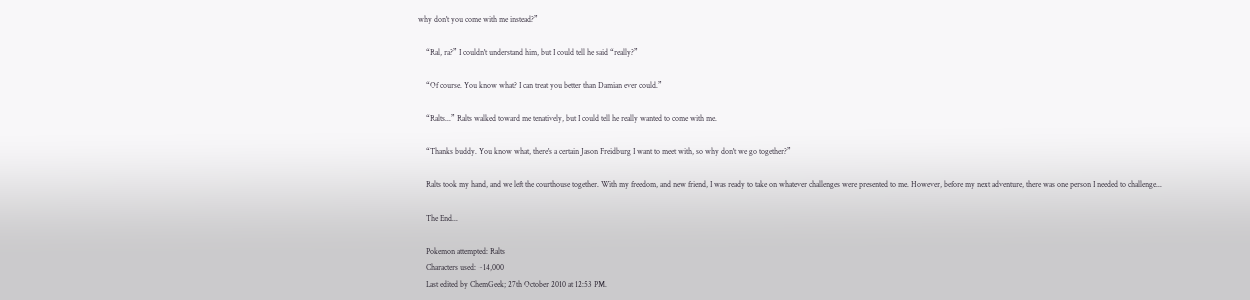why don't you come with me instead?”

    “Ral, ra?” I couldn't understand him, but I could tell he said “really?”

    “Of course. You know what? I can treat you better than Damian ever could.”

    “Ralts...” Ralts walked toward me tenatively, but I could tell he really wanted to come with me.

    “Thanks buddy. You know what, there's a certain Jason Freidburg I want to meet with, so why don't we go together?”

    Ralts took my hand, and we left the courthouse together. With my freedom, and new friend, I was ready to take on whatever challenges were presented to me. However, before my next adventure, there was one person I needed to challenge...

    The End...

    Pokemon attempted: Ralts
    Characters used: ~14,000
    Last edited by ChemGeek; 27th October 2010 at 12:53 PM.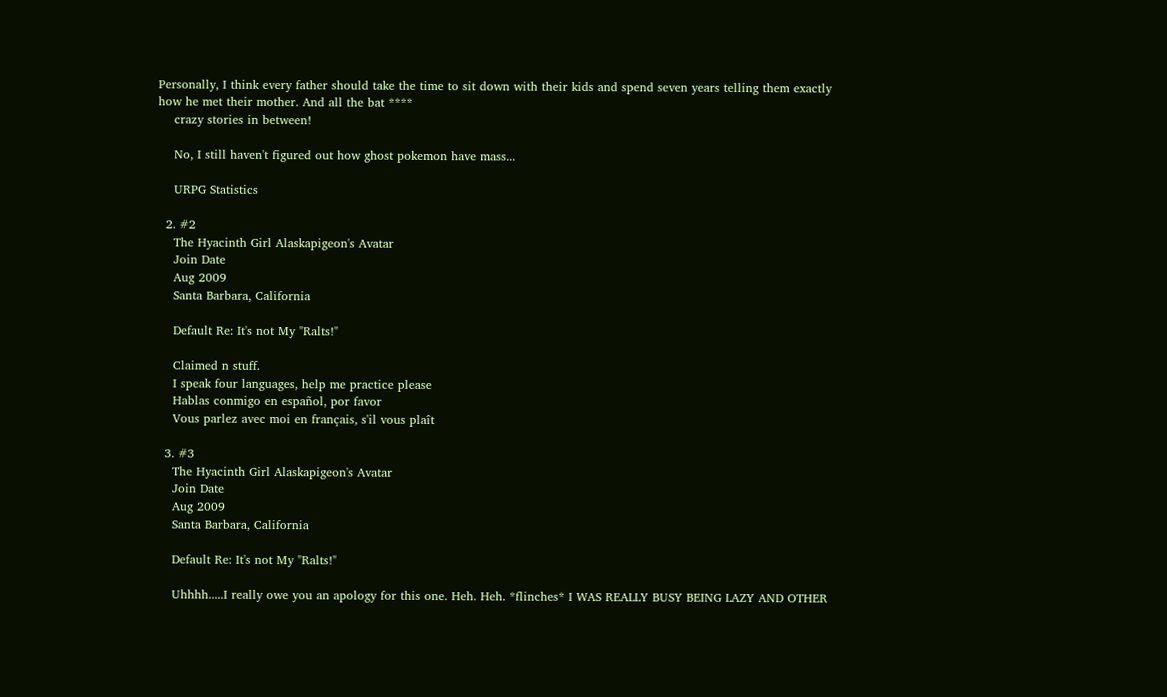Personally, I think every father should take the time to sit down with their kids and spend seven years telling them exactly how he met their mother. And all the bat ****
    crazy stories in between!

    No, I still haven't figured out how ghost pokemon have mass...

    URPG Statistics

  2. #2
    The Hyacinth Girl Alaskapigeon's Avatar
    Join Date
    Aug 2009
    Santa Barbara, California

    Default Re: It's not My "Ralts!"

    Claimed n stuff.
    I speak four languages, help me practice please
    Hablas conmigo en español, por favor
    Vous parlez avec moi en français, s'il vous plaît

  3. #3
    The Hyacinth Girl Alaskapigeon's Avatar
    Join Date
    Aug 2009
    Santa Barbara, California

    Default Re: It's not My "Ralts!"

    Uhhhh.....I really owe you an apology for this one. Heh. Heh. *flinches* I WAS REALLY BUSY BEING LAZY AND OTHER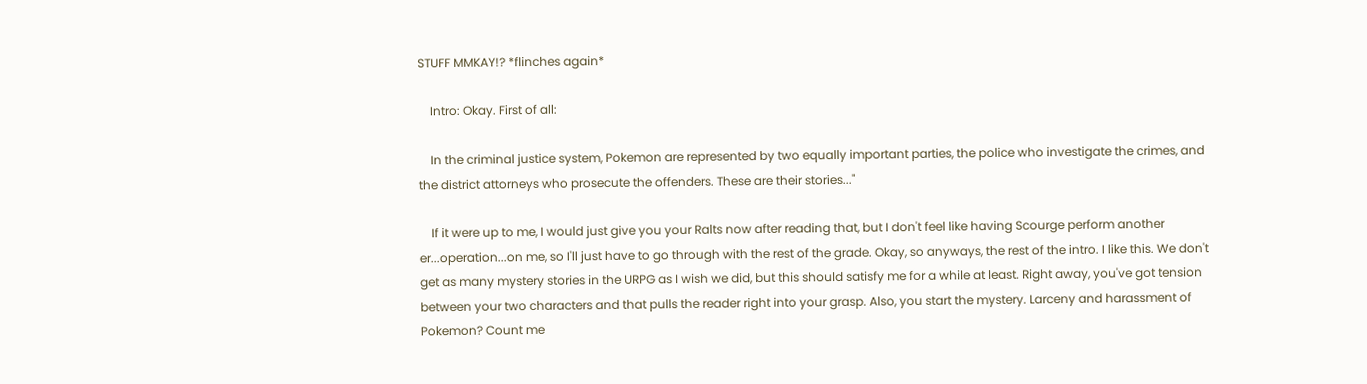STUFF MMKAY!? *flinches again*

    Intro: Okay. First of all:

    In the criminal justice system, Pokemon are represented by two equally important parties, the police who investigate the crimes, and the district attorneys who prosecute the offenders. These are their stories..."

    If it were up to me, I would just give you your Ralts now after reading that, but I don't feel like having Scourge perform another er...operation...on me, so I'll just have to go through with the rest of the grade. Okay, so anyways, the rest of the intro. I like this. We don't get as many mystery stories in the URPG as I wish we did, but this should satisfy me for a while at least. Right away, you've got tension between your two characters and that pulls the reader right into your grasp. Also, you start the mystery. Larceny and harassment of Pokemon? Count me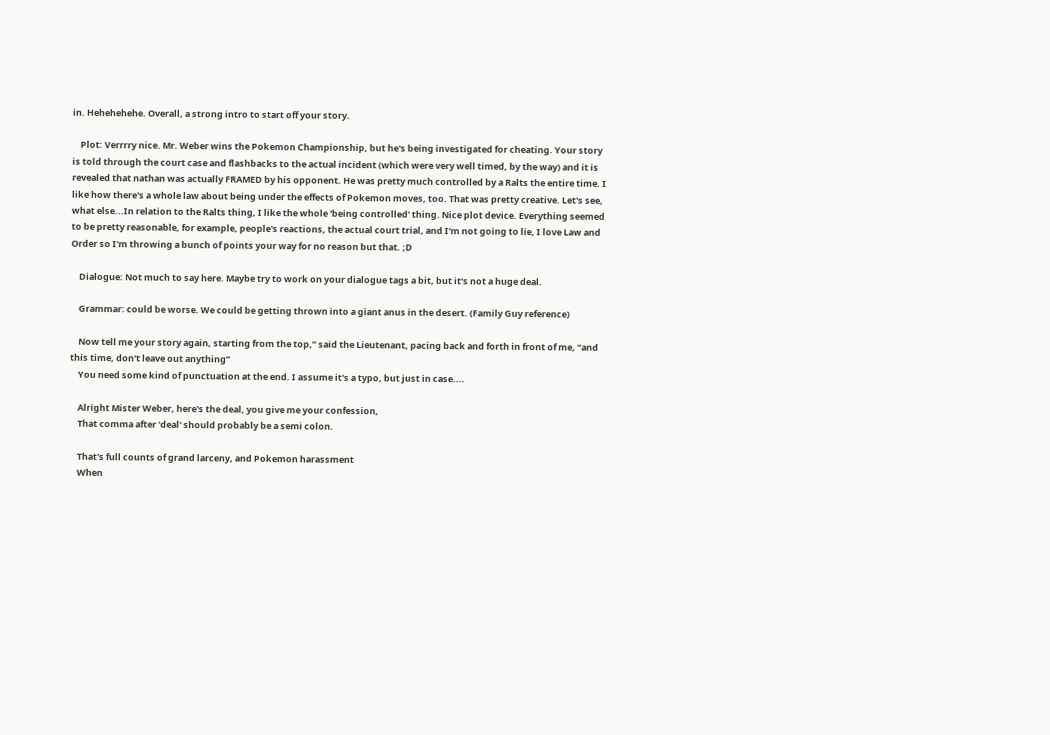in. Hehehehehe. Overall, a strong intro to start off your story.

    Plot: Verrrry nice. Mr. Weber wins the Pokemon Championship, but he's being investigated for cheating. Your story is told through the court case and flashbacks to the actual incident (which were very well timed, by the way) and it is revealed that nathan was actually FRAMED by his opponent. He was pretty much controlled by a Ralts the entire time. I like how there's a whole law about being under the effects of Pokemon moves, too. That was pretty creative. Let's see, what else...In relation to the Ralts thing, I like the whole 'being controlled' thing. Nice plot device. Everything seemed to be pretty reasonable, for example, people's reactions, the actual court trial, and I'm not going to lie, I love Law and Order so I'm throwing a bunch of points your way for no reason but that. ;D

    Dialogue: Not much to say here. Maybe try to work on your dialogue tags a bit, but it's not a huge deal.

    Grammar: could be worse. We could be getting thrown into a giant anus in the desert. (Family Guy reference)

    Now tell me your story again, starting from the top,” said the Lieutenant, pacing back and forth in front of me, “and this time, don't leave out anything”
    You need some kind of punctuation at the end. I assume it's a typo, but just in case....

    Alright Mister Weber, here's the deal, you give me your confession,
    That comma after 'deal' should probably be a semi colon.

    That's full counts of grand larceny, and Pokemon harassment
    When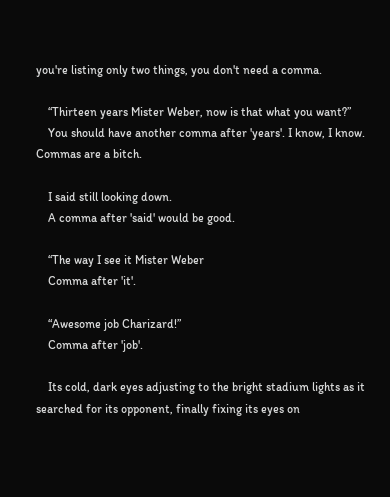you're listing only two things, you don't need a comma.

    “Thirteen years Mister Weber, now is that what you want?”
    You should have another comma after 'years'. I know, I know. Commas are a bitch.

    I said still looking down.
    A comma after 'said' would be good.

    “The way I see it Mister Weber
    Comma after 'it'.

    “Awesome job Charizard!”
    Comma after 'job'.

    Its cold, dark eyes adjusting to the bright stadium lights as it searched for its opponent, finally fixing its eyes on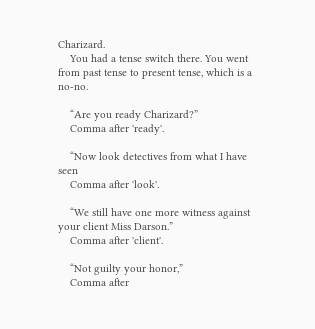Charizard.
    You had a tense switch there. You went from past tense to present tense, which is a no-no.

    “Are you ready Charizard?”
    Comma after 'ready'.

    “Now look detectives from what I have seen
    Comma after 'look'.

    “We still have one more witness against your client Miss Darson.”
    Comma after 'client'.

    “Not guilty your honor,”
    Comma after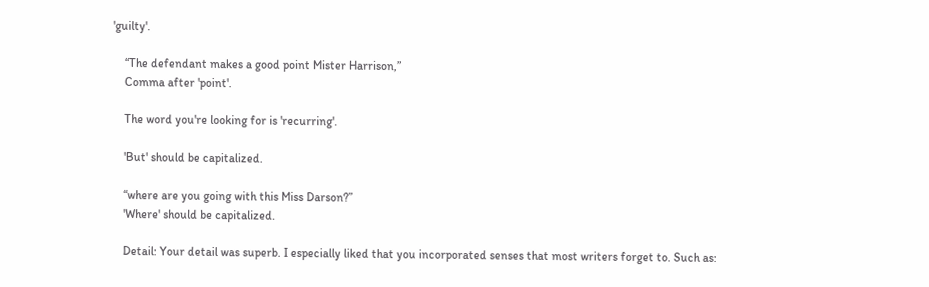'guilty'.

    “The defendant makes a good point Mister Harrison,”
    Comma after 'point'.

    The word you're looking for is 'recurring'.

    'But' should be capitalized.

    “where are you going with this Miss Darson?”
    'Where' should be capitalized.

    Detail: Your detail was superb. I especially liked that you incorporated senses that most writers forget to. Such as: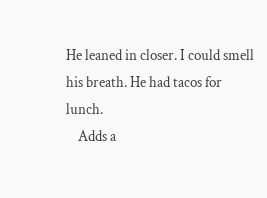He leaned in closer. I could smell his breath. He had tacos for lunch.
    Adds a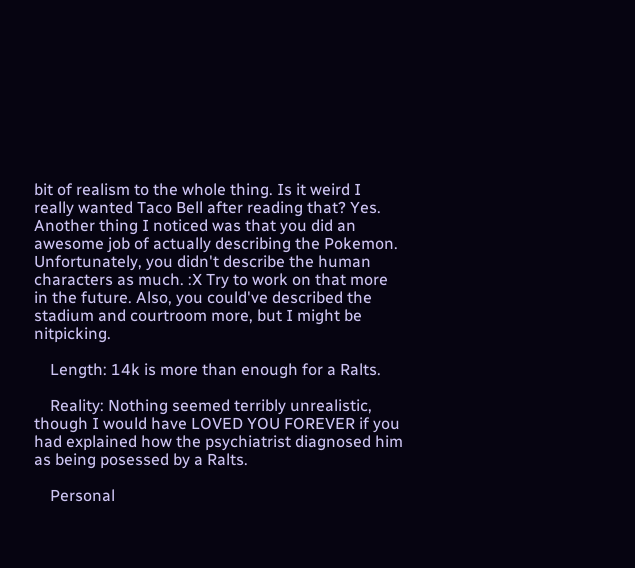bit of realism to the whole thing. Is it weird I really wanted Taco Bell after reading that? Yes. Another thing I noticed was that you did an awesome job of actually describing the Pokemon. Unfortunately, you didn't describe the human characters as much. :X Try to work on that more in the future. Also, you could've described the stadium and courtroom more, but I might be nitpicking.

    Length: 14k is more than enough for a Ralts.

    Reality: Nothing seemed terribly unrealistic, though I would have LOVED YOU FOREVER if you had explained how the psychiatrist diagnosed him as being posessed by a Ralts.

    Personal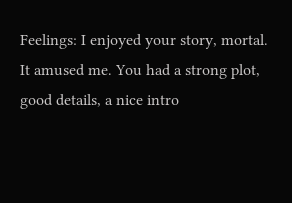Feelings: I enjoyed your story, mortal. It amused me. You had a strong plot, good details, a nice intro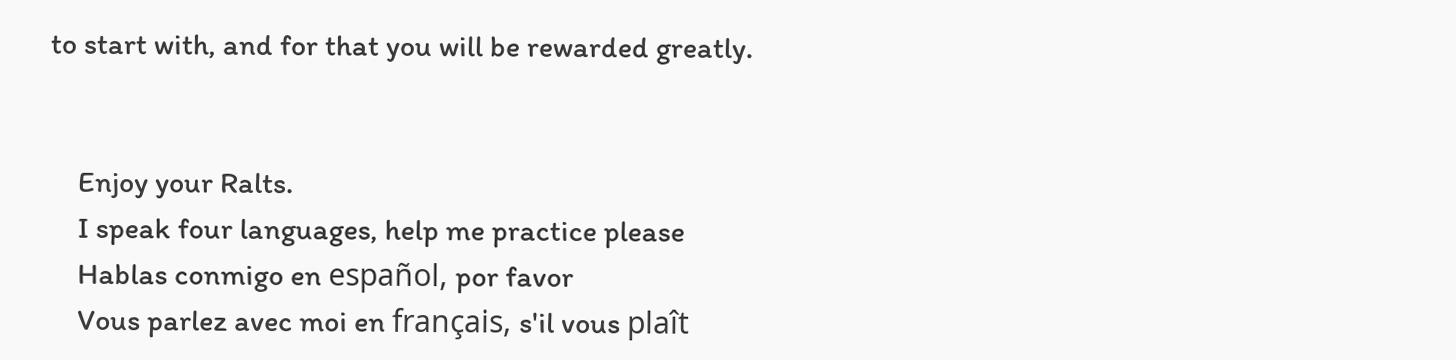to start with, and for that you will be rewarded greatly.


    Enjoy your Ralts.
    I speak four languages, help me practice please
    Hablas conmigo en español, por favor
    Vous parlez avec moi en français, s'il vous plaît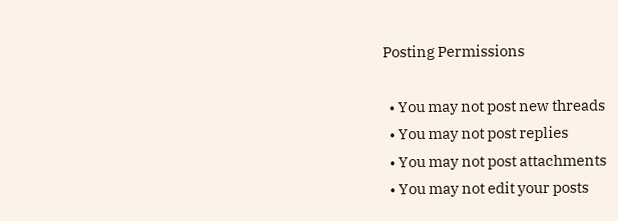Posting Permissions

  • You may not post new threads
  • You may not post replies
  • You may not post attachments
  • You may not edit your posts